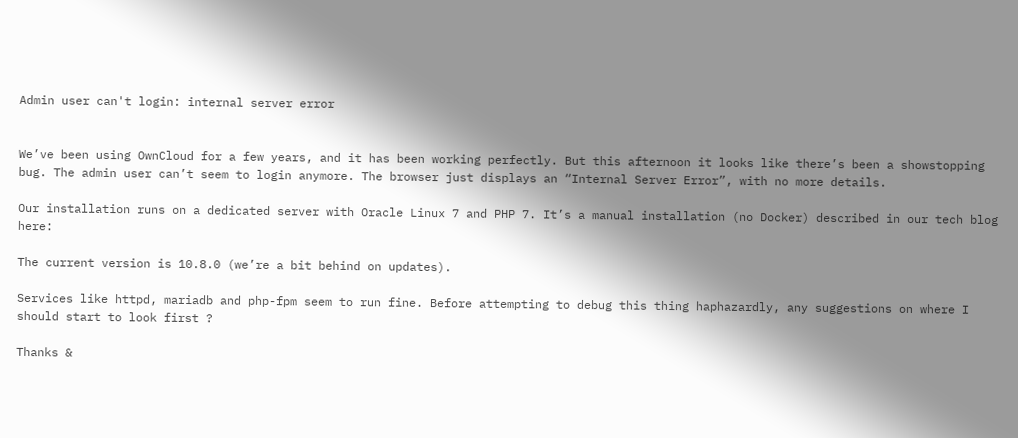Admin user can't login: internal server error


We’ve been using OwnCloud for a few years, and it has been working perfectly. But this afternoon it looks like there’s been a showstopping bug. The admin user can’t seem to login anymore. The browser just displays an “Internal Server Error”, with no more details.

Our installation runs on a dedicated server with Oracle Linux 7 and PHP 7. It’s a manual installation (no Docker) described in our tech blog here:

The current version is 10.8.0 (we’re a bit behind on updates).

Services like httpd, mariadb and php-fpm seem to run fine. Before attempting to debug this thing haphazardly, any suggestions on where I should start to look first ?

Thanks &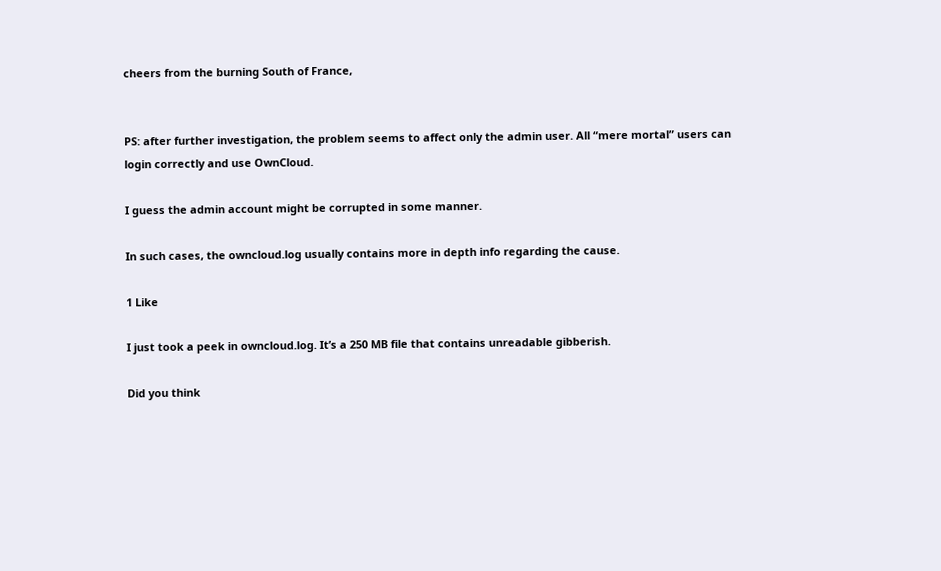cheers from the burning South of France,


PS: after further investigation, the problem seems to affect only the admin user. All “mere mortal” users can login correctly and use OwnCloud.

I guess the admin account might be corrupted in some manner.

In such cases, the owncloud.log usually contains more in depth info regarding the cause.

1 Like

I just took a peek in owncloud.log. It’s a 250 MB file that contains unreadable gibberish.

Did you think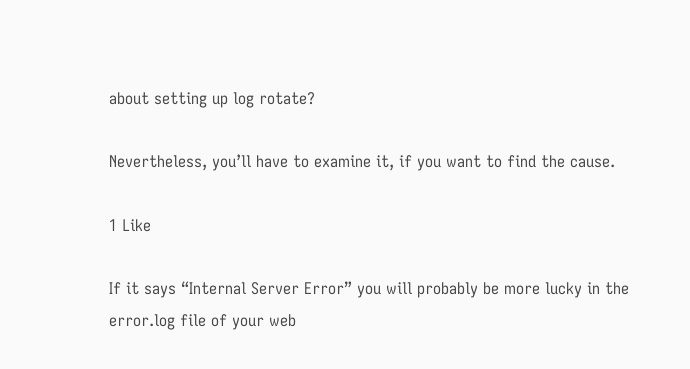about setting up log rotate?

Nevertheless, you’ll have to examine it, if you want to find the cause.

1 Like

If it says “Internal Server Error” you will probably be more lucky in the error.log file of your web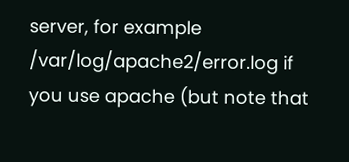server, for example /var/log/apache2/error.log if you use apache (but note that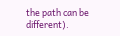the path can be different).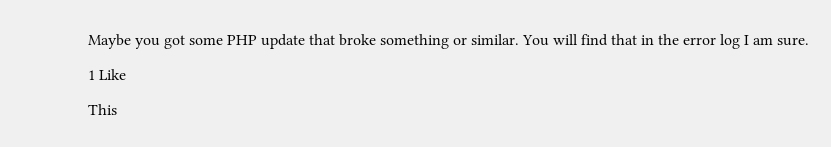Maybe you got some PHP update that broke something or similar. You will find that in the error log I am sure.

1 Like

This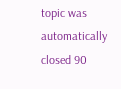topic was automatically closed 90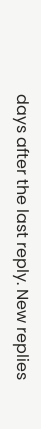days after the last reply. New replies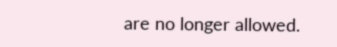are no longer allowed.